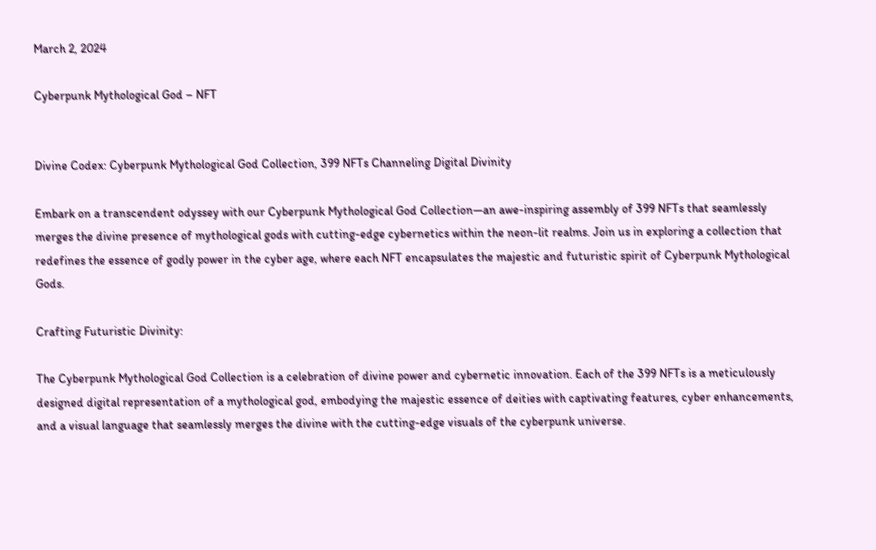March 2, 2024

Cyberpunk Mythological God – NFT


Divine Codex: Cyberpunk Mythological God Collection, 399 NFTs Channeling Digital Divinity

Embark on a transcendent odyssey with our Cyberpunk Mythological God Collection—an awe-inspiring assembly of 399 NFTs that seamlessly merges the divine presence of mythological gods with cutting-edge cybernetics within the neon-lit realms. Join us in exploring a collection that redefines the essence of godly power in the cyber age, where each NFT encapsulates the majestic and futuristic spirit of Cyberpunk Mythological Gods.

Crafting Futuristic Divinity:

The Cyberpunk Mythological God Collection is a celebration of divine power and cybernetic innovation. Each of the 399 NFTs is a meticulously designed digital representation of a mythological god, embodying the majestic essence of deities with captivating features, cyber enhancements, and a visual language that seamlessly merges the divine with the cutting-edge visuals of the cyberpunk universe.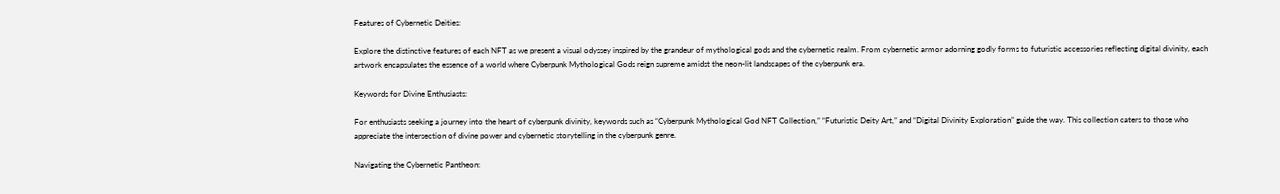Features of Cybernetic Deities:

Explore the distinctive features of each NFT as we present a visual odyssey inspired by the grandeur of mythological gods and the cybernetic realm. From cybernetic armor adorning godly forms to futuristic accessories reflecting digital divinity, each artwork encapsulates the essence of a world where Cyberpunk Mythological Gods reign supreme amidst the neon-lit landscapes of the cyberpunk era.

Keywords for Divine Enthusiasts:

For enthusiasts seeking a journey into the heart of cyberpunk divinity, keywords such as “Cyberpunk Mythological God NFT Collection,” “Futuristic Deity Art,” and “Digital Divinity Exploration” guide the way. This collection caters to those who appreciate the intersection of divine power and cybernetic storytelling in the cyberpunk genre.

Navigating the Cybernetic Pantheon: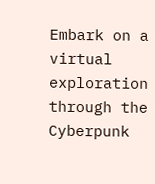Embark on a virtual exploration through the Cyberpunk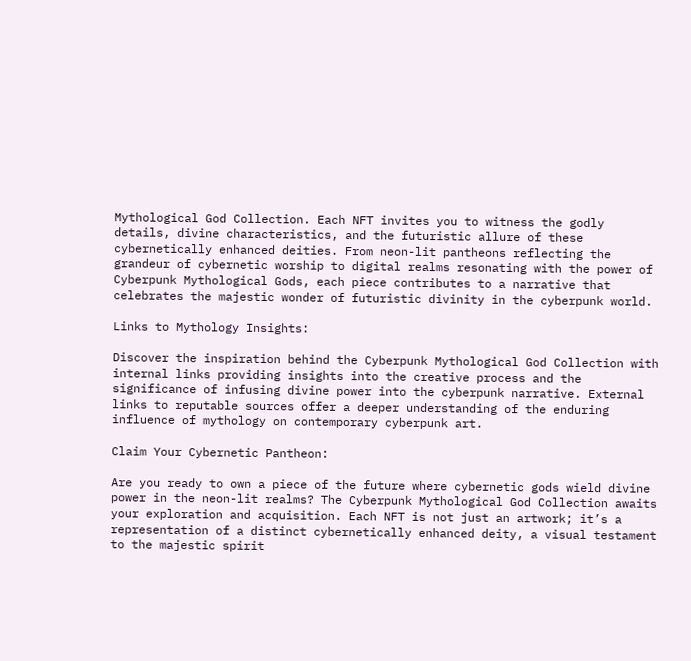Mythological God Collection. Each NFT invites you to witness the godly details, divine characteristics, and the futuristic allure of these cybernetically enhanced deities. From neon-lit pantheons reflecting the grandeur of cybernetic worship to digital realms resonating with the power of Cyberpunk Mythological Gods, each piece contributes to a narrative that celebrates the majestic wonder of futuristic divinity in the cyberpunk world.

Links to Mythology Insights:

Discover the inspiration behind the Cyberpunk Mythological God Collection with internal links providing insights into the creative process and the significance of infusing divine power into the cyberpunk narrative. External links to reputable sources offer a deeper understanding of the enduring influence of mythology on contemporary cyberpunk art.

Claim Your Cybernetic Pantheon:

Are you ready to own a piece of the future where cybernetic gods wield divine power in the neon-lit realms? The Cyberpunk Mythological God Collection awaits your exploration and acquisition. Each NFT is not just an artwork; it’s a representation of a distinct cybernetically enhanced deity, a visual testament to the majestic spirit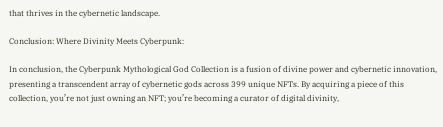that thrives in the cybernetic landscape.

Conclusion: Where Divinity Meets Cyberpunk:

In conclusion, the Cyberpunk Mythological God Collection is a fusion of divine power and cybernetic innovation, presenting a transcendent array of cybernetic gods across 399 unique NFTs. By acquiring a piece of this collection, you’re not just owning an NFT; you’re becoming a curator of digital divinity,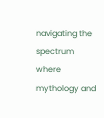navigating the spectrum where mythology and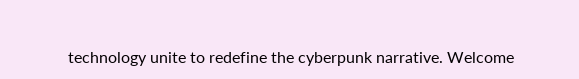technology unite to redefine the cyberpunk narrative. Welcome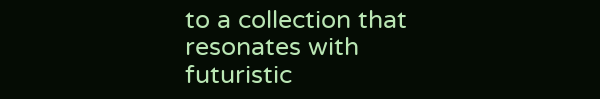to a collection that resonates with futuristic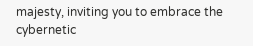majesty, inviting you to embrace the cybernetic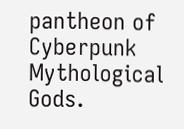pantheon of Cyberpunk Mythological Gods.